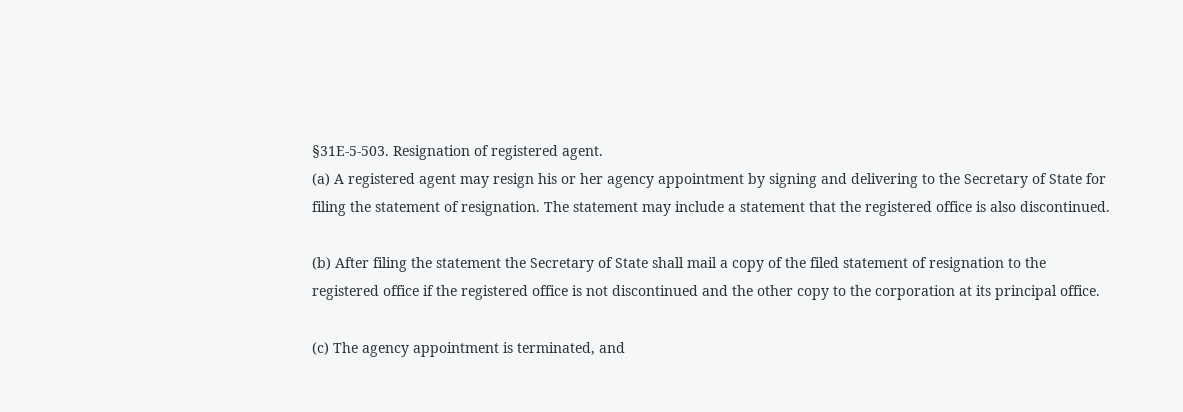§31E-5-503. Resignation of registered agent.
(a) A registered agent may resign his or her agency appointment by signing and delivering to the Secretary of State for filing the statement of resignation. The statement may include a statement that the registered office is also discontinued.

(b) After filing the statement the Secretary of State shall mail a copy of the filed statement of resignation to the registered office if the registered office is not discontinued and the other copy to the corporation at its principal office.

(c) The agency appointment is terminated, and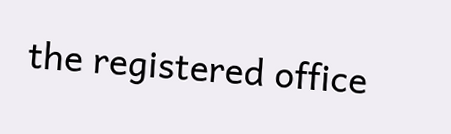the registered office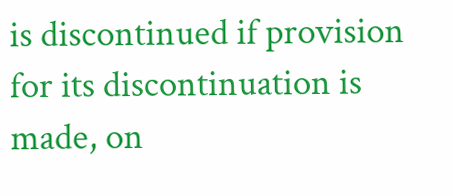is discontinued if provision for its discontinuation is made, on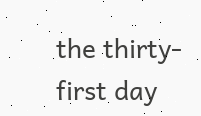the thirty-first day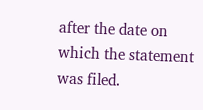after the date on which the statement was filed.